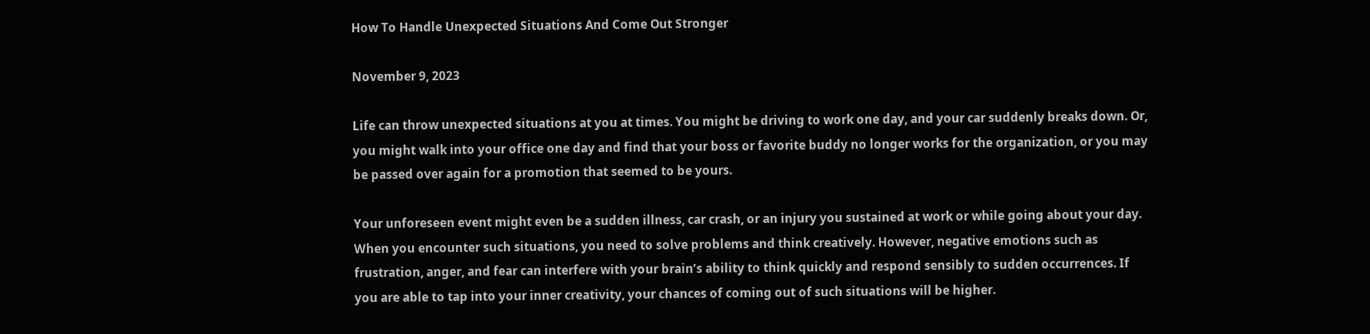How To Handle Unexpected Situations And Come Out Stronger

November 9, 2023

Life can throw unexpected situations at you at times. You might be driving to work one day, and your car suddenly breaks down. Or, you might walk into your office one day and find that your boss or favorite buddy no longer works for the organization, or you may be passed over again for a promotion that seemed to be yours.

Your unforeseen event might even be a sudden illness, car crash, or an injury you sustained at work or while going about your day. When you encounter such situations, you need to solve problems and think creatively. However, negative emotions such as frustration, anger, and fear can interfere with your brain’s ability to think quickly and respond sensibly to sudden occurrences. If you are able to tap into your inner creativity, your chances of coming out of such situations will be higher.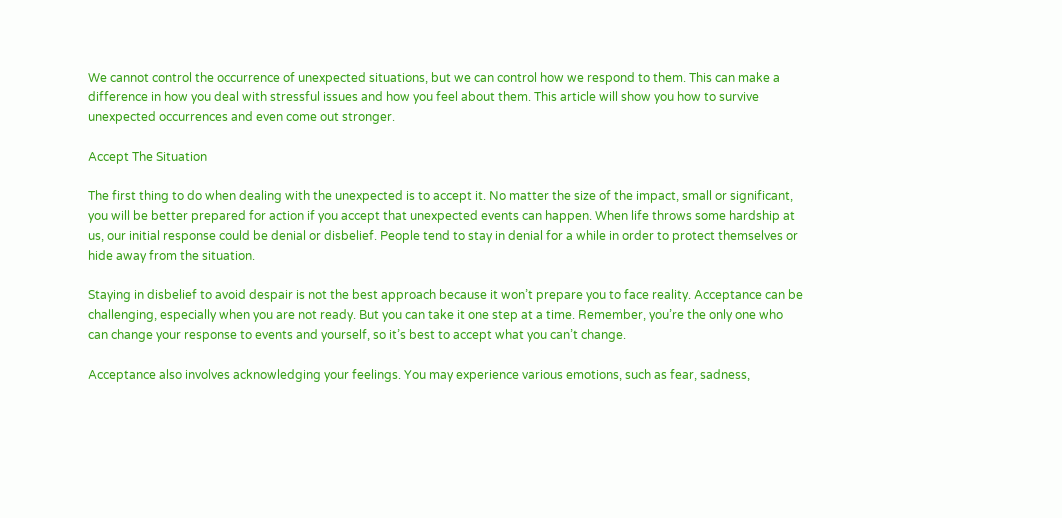We cannot control the occurrence of unexpected situations, but we can control how we respond to them. This can make a difference in how you deal with stressful issues and how you feel about them. This article will show you how to survive unexpected occurrences and even come out stronger.

Accept The Situation

The first thing to do when dealing with the unexpected is to accept it. No matter the size of the impact, small or significant, you will be better prepared for action if you accept that unexpected events can happen. When life throws some hardship at us, our initial response could be denial or disbelief. People tend to stay in denial for a while in order to protect themselves or hide away from the situation.

Staying in disbelief to avoid despair is not the best approach because it won’t prepare you to face reality. Acceptance can be challenging, especially when you are not ready. But you can take it one step at a time. Remember, you’re the only one who can change your response to events and yourself, so it’s best to accept what you can’t change.

Acceptance also involves acknowledging your feelings. You may experience various emotions, such as fear, sadness,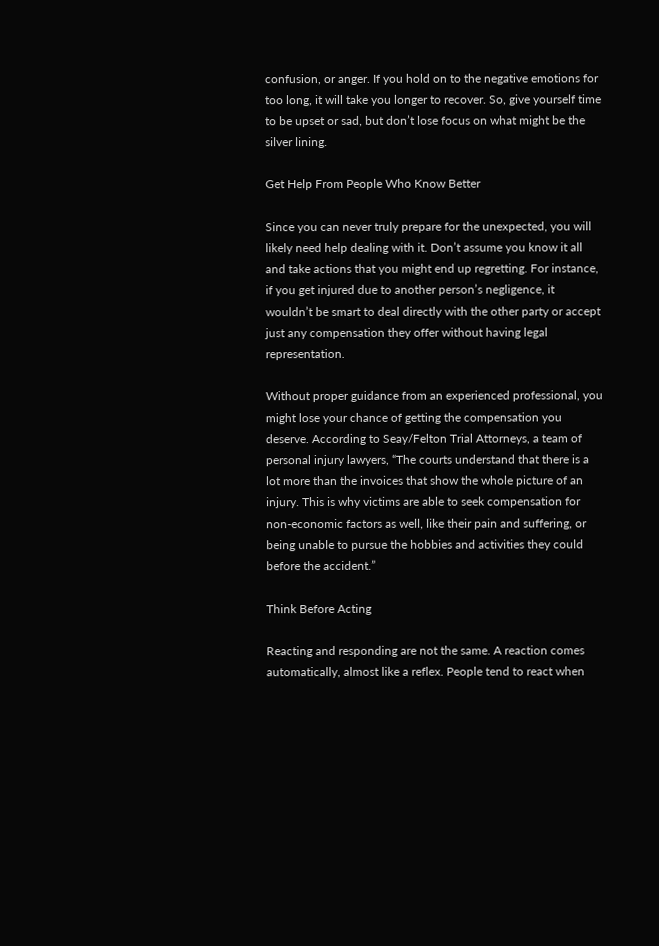confusion, or anger. If you hold on to the negative emotions for too long, it will take you longer to recover. So, give yourself time to be upset or sad, but don’t lose focus on what might be the silver lining.

Get Help From People Who Know Better

Since you can never truly prepare for the unexpected, you will likely need help dealing with it. Don’t assume you know it all and take actions that you might end up regretting. For instance, if you get injured due to another person’s negligence, it wouldn’t be smart to deal directly with the other party or accept just any compensation they offer without having legal representation.

Without proper guidance from an experienced professional, you might lose your chance of getting the compensation you deserve. According to Seay/Felton Trial Attorneys, a team of personal injury lawyers, “The courts understand that there is a lot more than the invoices that show the whole picture of an injury. This is why victims are able to seek compensation for non-economic factors as well, like their pain and suffering, or being unable to pursue the hobbies and activities they could before the accident.”

Think Before Acting

Reacting and responding are not the same. A reaction comes automatically, almost like a reflex. People tend to react when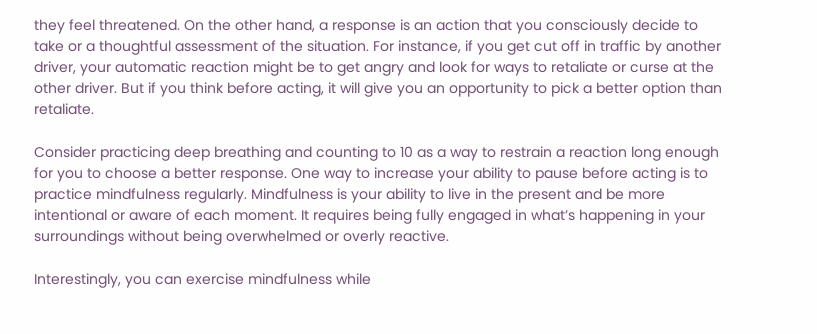they feel threatened. On the other hand, a response is an action that you consciously decide to take or a thoughtful assessment of the situation. For instance, if you get cut off in traffic by another driver, your automatic reaction might be to get angry and look for ways to retaliate or curse at the other driver. But if you think before acting, it will give you an opportunity to pick a better option than retaliate.

Consider practicing deep breathing and counting to 10 as a way to restrain a reaction long enough for you to choose a better response. One way to increase your ability to pause before acting is to practice mindfulness regularly. Mindfulness is your ability to live in the present and be more intentional or aware of each moment. It requires being fully engaged in what’s happening in your surroundings without being overwhelmed or overly reactive.

Interestingly, you can exercise mindfulness while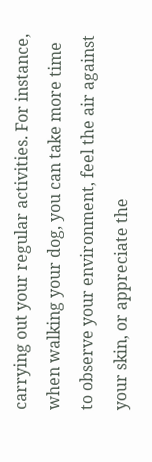carrying out your regular activities. For instance, when walking your dog, you can take more time to observe your environment, feel the air against your skin, or appreciate the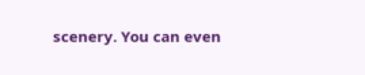scenery. You can even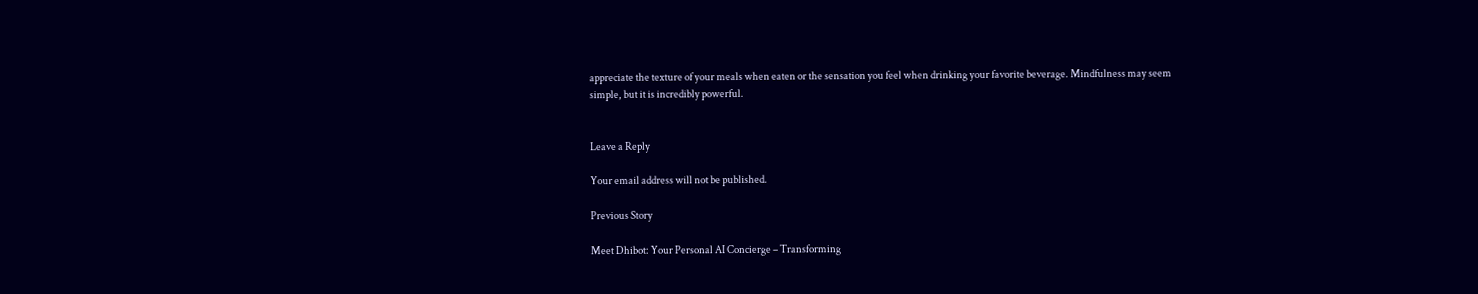appreciate the texture of your meals when eaten or the sensation you feel when drinking your favorite beverage. Mindfulness may seem simple, but it is incredibly powerful.


Leave a Reply

Your email address will not be published.

Previous Story

Meet Dhibot: Your Personal AI Concierge – Transforming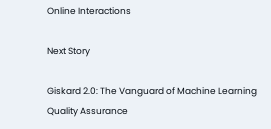Online Interactions

Next Story

Giskard 2.0: The Vanguard of Machine Learning Quality Assurance